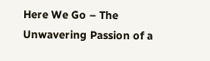Here We Go – The Unwavering Passion of a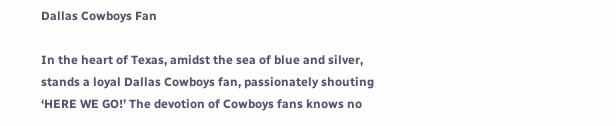Dallas Cowboys Fan

In the heart of Texas, amidst the sea of blue and silver, stands a loyal Dallas Cowboys fan, passionately shouting ‘HERE WE GO!’ The devotion of Cowboys fans knows no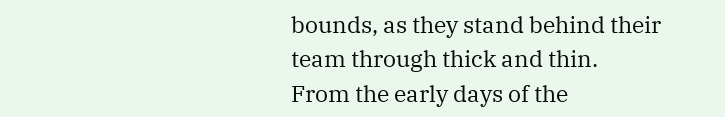bounds, as they stand behind their team through thick and thin. From the early days of the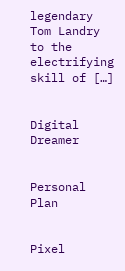legendary Tom Landry to the electrifying skill of […]


Digital Dreamer


Personal Plan


Pixel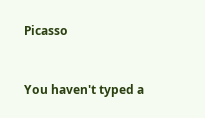Picasso


You haven't typed a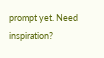prompt yet. Need inspiration?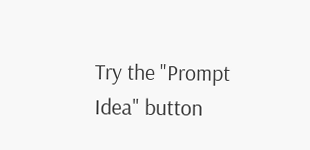Try the "Prompt Idea" button